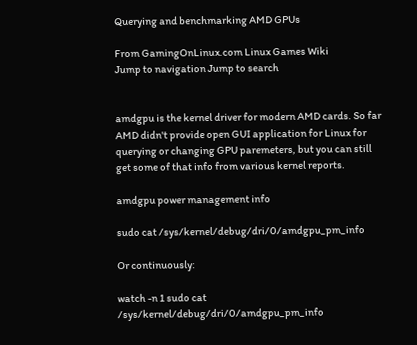Querying and benchmarking AMD GPUs

From GamingOnLinux.com Linux Games Wiki
Jump to navigation Jump to search


amdgpu is the kernel driver for modern AMD cards. So far AMD didn't provide open GUI application for Linux for querying or changing GPU paremeters, but you can still get some of that info from various kernel reports.

amdgpu power management info

sudo cat /sys/kernel/debug/dri/0/amdgpu_pm_info

Or continuously:

watch -n 1 sudo cat /sys/kernel/debug/dri/0/amdgpu_pm_info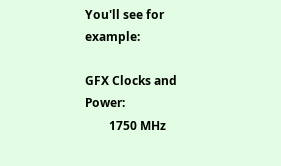You'll see for example:

GFX Clocks and Power:
        1750 MHz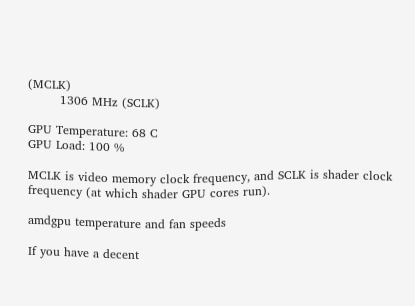(MCLK)
        1306 MHz (SCLK)

GPU Temperature: 68 C
GPU Load: 100 %

MCLK is video memory clock frequency, and SCLK is shader clock frequency (at which shader GPU cores run).

amdgpu temperature and fan speeds

If you have a decent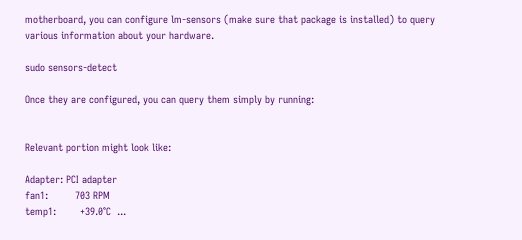motherboard, you can configure lm-sensors (make sure that package is installed) to query various information about your hardware.

sudo sensors-detect

Once they are configured, you can query them simply by running:


Relevant portion might look like:

Adapter: PCI adapter
fan1:         703 RPM
temp1:        +39.0°C  ...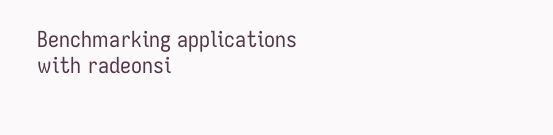Benchmarking applications with radeonsi